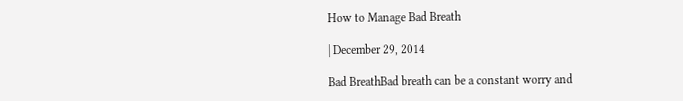How to Manage Bad Breath

| December 29, 2014

Bad BreathBad breath can be a constant worry and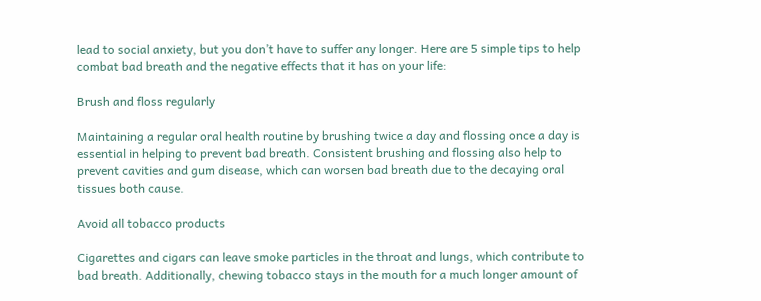lead to social anxiety, but you don’t have to suffer any longer. Here are 5 simple tips to help combat bad breath and the negative effects that it has on your life:

Brush and floss regularly

Maintaining a regular oral health routine by brushing twice a day and flossing once a day is essential in helping to prevent bad breath. Consistent brushing and flossing also help to prevent cavities and gum disease, which can worsen bad breath due to the decaying oral tissues both cause.

Avoid all tobacco products

Cigarettes and cigars can leave smoke particles in the throat and lungs, which contribute to bad breath. Additionally, chewing tobacco stays in the mouth for a much longer amount of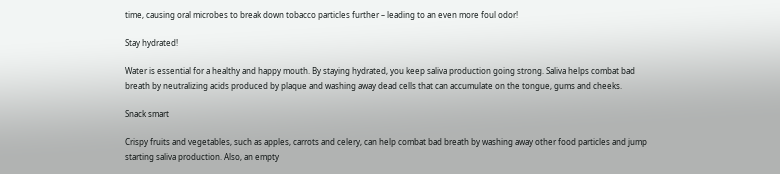time, causing oral microbes to break down tobacco particles further – leading to an even more foul odor!

Stay hydrated!

Water is essential for a healthy and happy mouth. By staying hydrated, you keep saliva production going strong. Saliva helps combat bad breath by neutralizing acids produced by plaque and washing away dead cells that can accumulate on the tongue, gums and cheeks.

Snack smart

Crispy fruits and vegetables, such as apples, carrots and celery, can help combat bad breath by washing away other food particles and jump starting saliva production. Also, an empty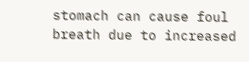stomach can cause foul breath due to increased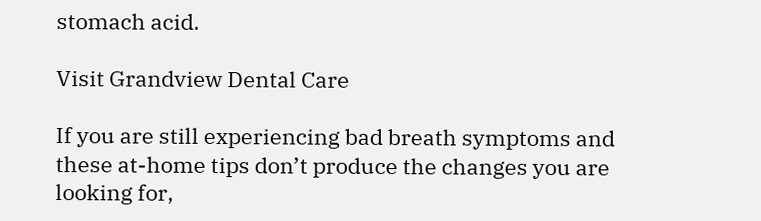stomach acid.

Visit Grandview Dental Care

If you are still experiencing bad breath symptoms and these at-home tips don’t produce the changes you are looking for,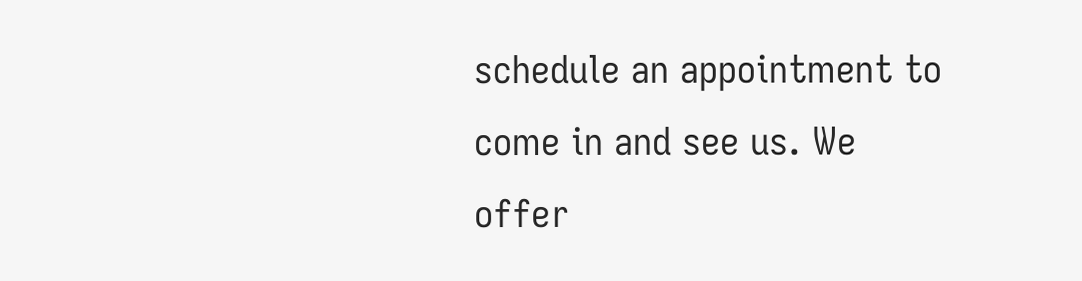schedule an appointment to come in and see us. We offer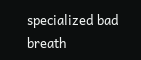specialized bad breath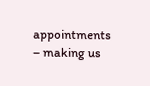appointments – making us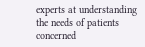experts at understanding the needs of patients concerned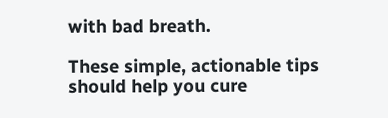with bad breath.

These simple, actionable tips should help you cure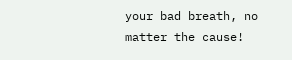your bad breath, no matter the cause!